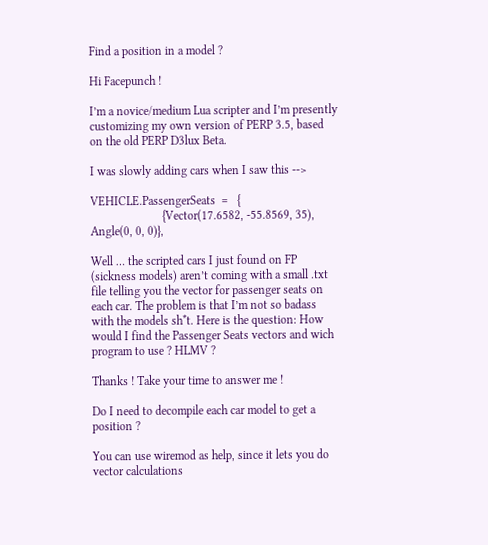Find a position in a model ?

Hi Facepunch !

I’m a novice/medium Lua scripter and I’m presently customizing my own version of PERP 3.5, based on the old PERP D3lux Beta.

I was slowly adding cars when I saw this -->

VEHICLE.PassengerSeats  =   {
                        {Vector(17.6582, -55.8569, 35), Angle(0, 0, 0)},

Well … the scripted cars I just found on FP (sickness models) aren’t coming with a small .txt file telling you the vector for passenger seats on each car. The problem is that I’m not so badass with the models sh*t. Here is the question: How would I find the Passenger Seats vectors and wich program to use ? HLMV ?

Thanks ! Take your time to answer me !

Do I need to decompile each car model to get a position ?

You can use wiremod as help, since it lets you do vector calculations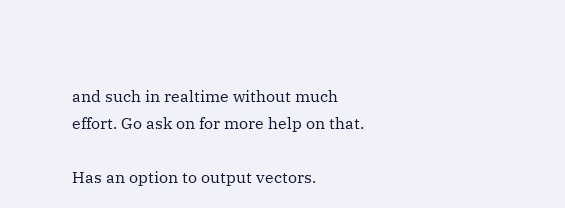and such in realtime without much effort. Go ask on for more help on that.

Has an option to output vectors.